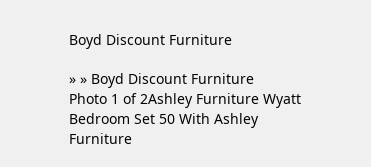Boyd Discount Furniture

» » Boyd Discount Furniture
Photo 1 of 2Ashley Furniture Wyatt Bedroom Set 50 With Ashley Furniture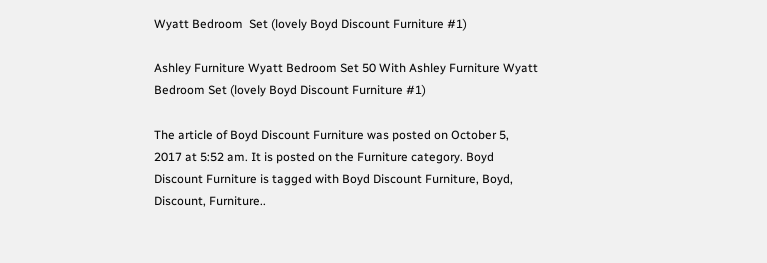Wyatt Bedroom  Set (lovely Boyd Discount Furniture #1)

Ashley Furniture Wyatt Bedroom Set 50 With Ashley Furniture Wyatt Bedroom Set (lovely Boyd Discount Furniture #1)

The article of Boyd Discount Furniture was posted on October 5, 2017 at 5:52 am. It is posted on the Furniture category. Boyd Discount Furniture is tagged with Boyd Discount Furniture, Boyd, Discount, Furniture..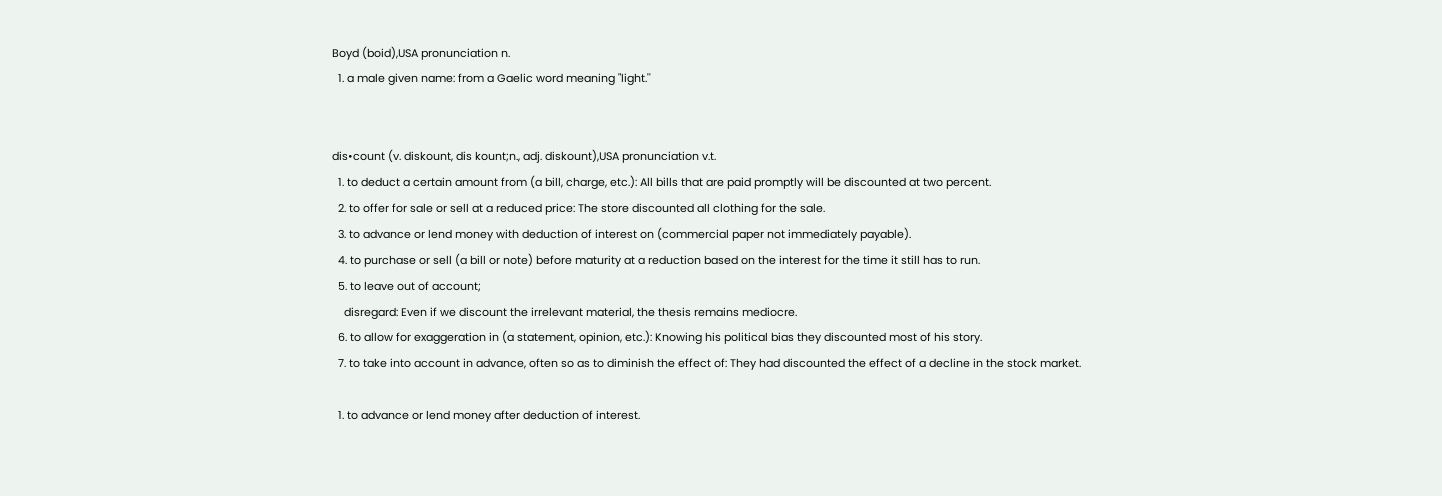Boyd (boid),USA pronunciation n.
  1. a male given name: from a Gaelic word meaning "light.''


dis•count (v. diskount, dis kount;n., adj. diskount),USA pronunciation v.t.
  1. to deduct a certain amount from (a bill, charge, etc.): All bills that are paid promptly will be discounted at two percent.
  2. to offer for sale or sell at a reduced price: The store discounted all clothing for the sale.
  3. to advance or lend money with deduction of interest on (commercial paper not immediately payable).
  4. to purchase or sell (a bill or note) before maturity at a reduction based on the interest for the time it still has to run.
  5. to leave out of account;
    disregard: Even if we discount the irrelevant material, the thesis remains mediocre.
  6. to allow for exaggeration in (a statement, opinion, etc.): Knowing his political bias they discounted most of his story.
  7. to take into account in advance, often so as to diminish the effect of: They had discounted the effect of a decline in the stock market.

  1. to advance or lend money after deduction of interest.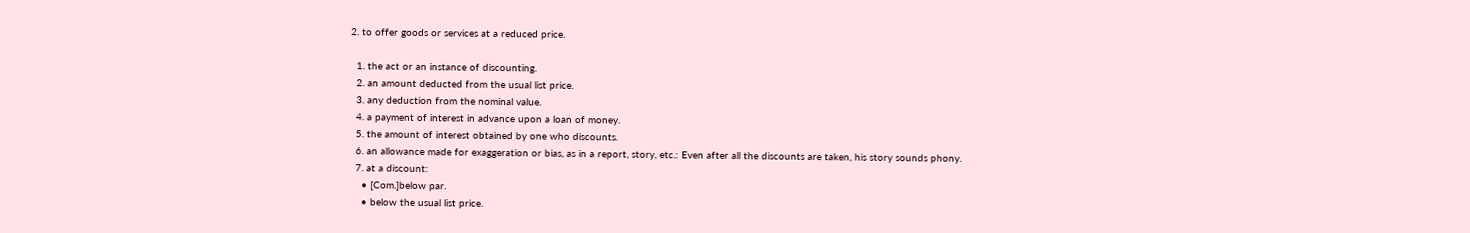2. to offer goods or services at a reduced price.

  1. the act or an instance of discounting.
  2. an amount deducted from the usual list price.
  3. any deduction from the nominal value.
  4. a payment of interest in advance upon a loan of money.
  5. the amount of interest obtained by one who discounts.
  6. an allowance made for exaggeration or bias, as in a report, story, etc.: Even after all the discounts are taken, his story sounds phony.
  7. at a discount:
    • [Com.]below par.
    • below the usual list price.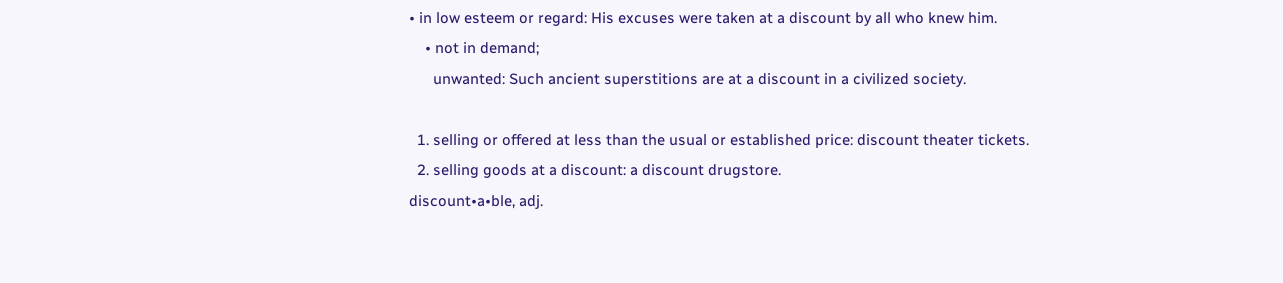• in low esteem or regard: His excuses were taken at a discount by all who knew him.
    • not in demand;
      unwanted: Such ancient superstitions are at a discount in a civilized society.

  1. selling or offered at less than the usual or established price: discount theater tickets.
  2. selling goods at a discount: a discount drugstore.
discount•a•ble, adj.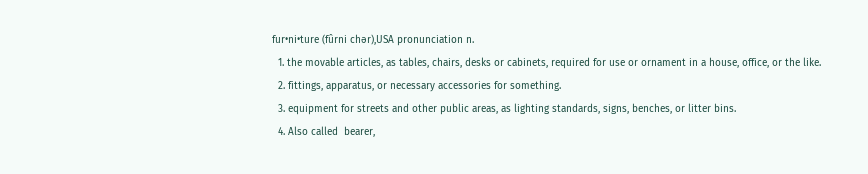fur•ni•ture (fûrni chər),USA pronunciation n.
  1. the movable articles, as tables, chairs, desks or cabinets, required for use or ornament in a house, office, or the like.
  2. fittings, apparatus, or necessary accessories for something.
  3. equipment for streets and other public areas, as lighting standards, signs, benches, or litter bins.
  4. Also called  bearer,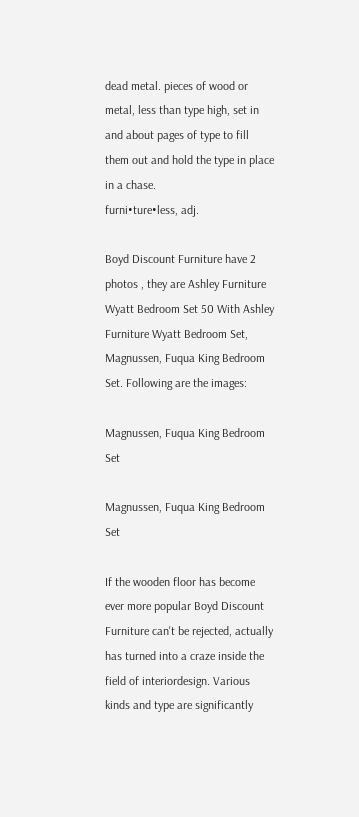dead metal. pieces of wood or metal, less than type high, set in and about pages of type to fill them out and hold the type in place in a chase.
furni•ture•less, adj.

Boyd Discount Furniture have 2 photos , they are Ashley Furniture Wyatt Bedroom Set 50 With Ashley Furniture Wyatt Bedroom Set, Magnussen, Fuqua King Bedroom Set. Following are the images:

Magnussen, Fuqua King Bedroom Set

Magnussen, Fuqua King Bedroom Set

If the wooden floor has become ever more popular Boyd Discount Furniture can't be rejected, actually has turned into a craze inside the field of interiordesign. Various kinds and type are significantly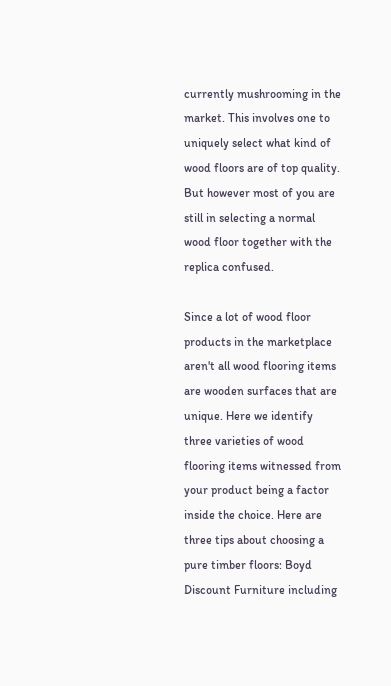currently mushrooming in the market. This involves one to uniquely select what kind of wood floors are of top quality. But however most of you are still in selecting a normal wood floor together with the replica confused.

Since a lot of wood floor products in the marketplace aren't all wood flooring items are wooden surfaces that are unique. Here we identify three varieties of wood flooring items witnessed from your product being a factor inside the choice. Here are three tips about choosing a pure timber floors: Boyd Discount Furniture including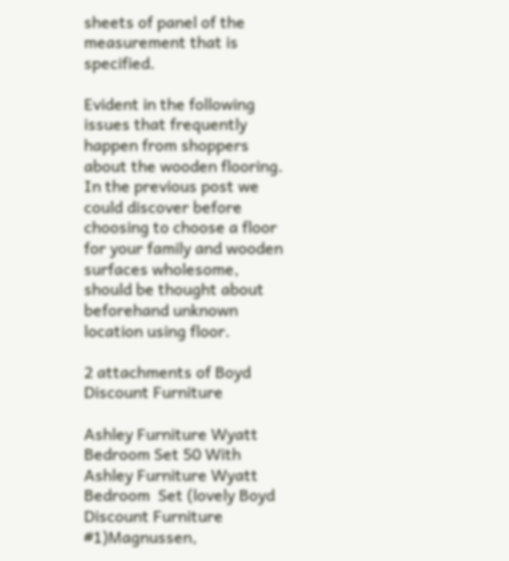sheets of panel of the measurement that is specified.

Evident in the following issues that frequently happen from shoppers about the wooden flooring. In the previous post we could discover before choosing to choose a floor for your family and wooden surfaces wholesome, should be thought about beforehand unknown location using floor.

2 attachments of Boyd Discount Furniture

Ashley Furniture Wyatt Bedroom Set 50 With Ashley Furniture Wyatt Bedroom  Set (lovely Boyd Discount Furniture #1)Magnussen,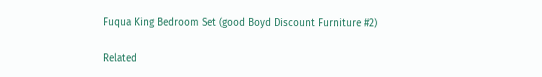Fuqua King Bedroom Set (good Boyd Discount Furniture #2)

Related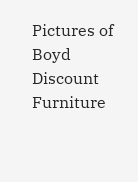Pictures of Boyd Discount Furniture